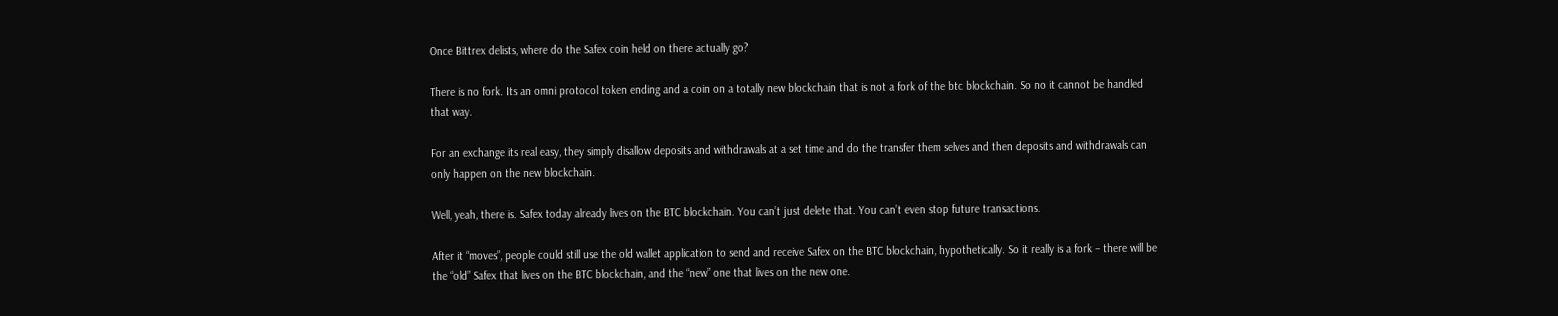Once Bittrex delists, where do the Safex coin held on there actually go?

There is no fork. Its an omni protocol token ending and a coin on a totally new blockchain that is not a fork of the btc blockchain. So no it cannot be handled that way.

For an exchange its real easy, they simply disallow deposits and withdrawals at a set time and do the transfer them selves and then deposits and withdrawals can only happen on the new blockchain.

Well, yeah, there is. Safex today already lives on the BTC blockchain. You can’t just delete that. You can’t even stop future transactions.

After it “moves”, people could still use the old wallet application to send and receive Safex on the BTC blockchain, hypothetically. So it really is a fork – there will be the “old” Safex that lives on the BTC blockchain, and the “new” one that lives on the new one.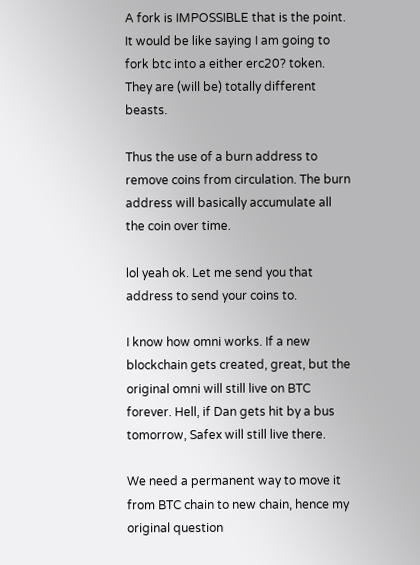A fork is IMPOSSIBLE that is the point. It would be like saying I am going to fork btc into a either erc20? token. They are (will be) totally different beasts.

Thus the use of a burn address to remove coins from circulation. The burn address will basically accumulate all the coin over time.

lol yeah ok. Let me send you that address to send your coins to.

I know how omni works. If a new blockchain gets created, great, but the original omni will still live on BTC forever. Hell, if Dan gets hit by a bus tomorrow, Safex will still live there.

We need a permanent way to move it from BTC chain to new chain, hence my original question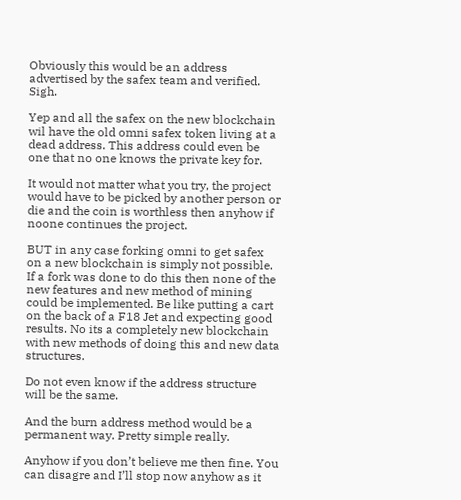Obviously this would be an address advertised by the safex team and verified. Sigh.

Yep and all the safex on the new blockchain wil have the old omni safex token living at a dead address. This address could even be one that no one knows the private key for.

It would not matter what you try, the project would have to be picked by another person or die and the coin is worthless then anyhow if noone continues the project.

BUT in any case forking omni to get safex on a new blockchain is simply not possible. If a fork was done to do this then none of the new features and new method of mining could be implemented. Be like putting a cart on the back of a F18 Jet and expecting good results. No its a completely new blockchain with new methods of doing this and new data structures.

Do not even know if the address structure will be the same.

And the burn address method would be a permanent way. Pretty simple really.

Anyhow if you don’t believe me then fine. You can disagre and I’ll stop now anyhow as it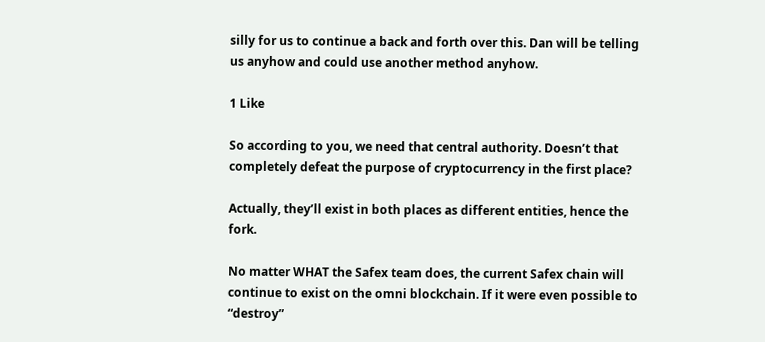silly for us to continue a back and forth over this. Dan will be telling us anyhow and could use another method anyhow.

1 Like

So according to you, we need that central authority. Doesn’t that completely defeat the purpose of cryptocurrency in the first place?

Actually, they’ll exist in both places as different entities, hence the fork.

No matter WHAT the Safex team does, the current Safex chain will continue to exist on the omni blockchain. If it were even possible to “destroy”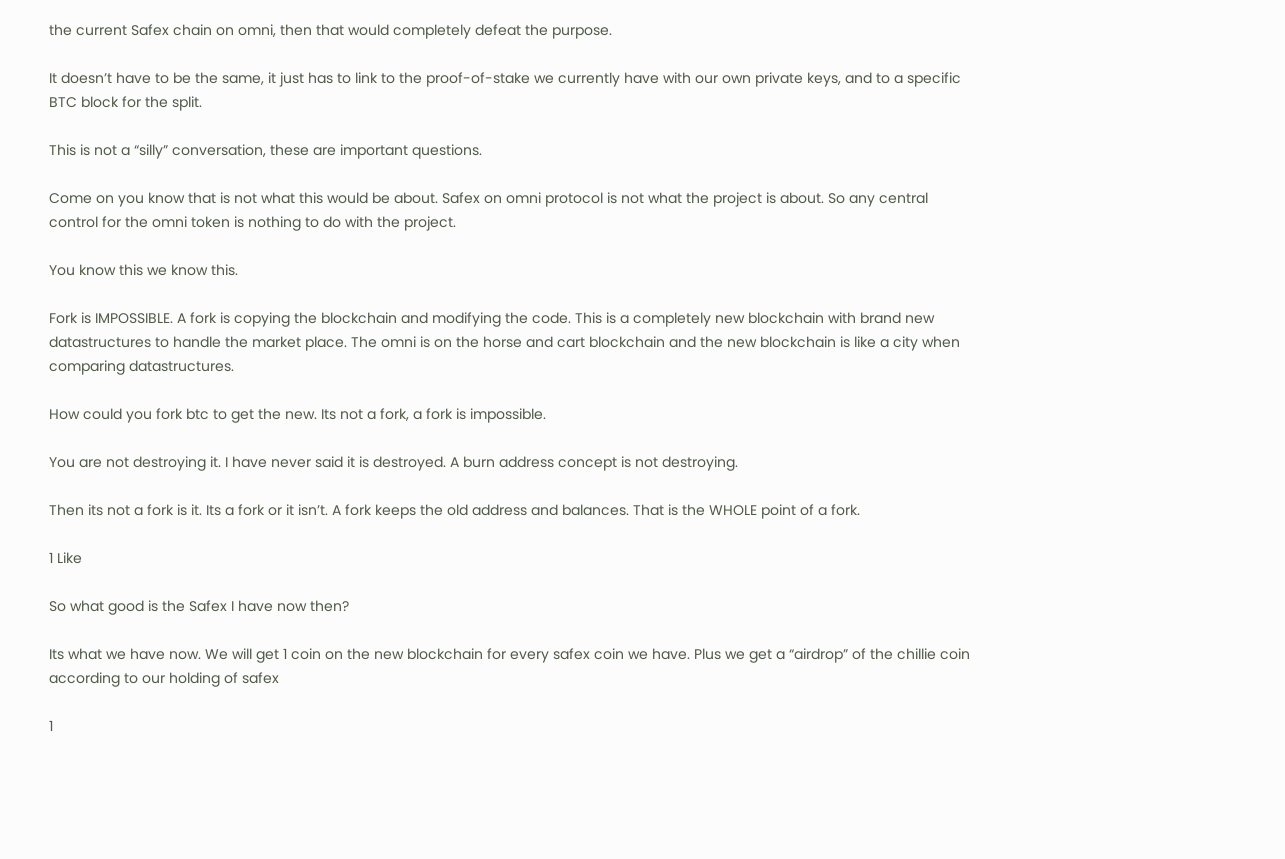the current Safex chain on omni, then that would completely defeat the purpose.

It doesn’t have to be the same, it just has to link to the proof-of-stake we currently have with our own private keys, and to a specific BTC block for the split.

This is not a “silly” conversation, these are important questions.

Come on you know that is not what this would be about. Safex on omni protocol is not what the project is about. So any central control for the omni token is nothing to do with the project.

You know this we know this.

Fork is IMPOSSIBLE. A fork is copying the blockchain and modifying the code. This is a completely new blockchain with brand new datastructures to handle the market place. The omni is on the horse and cart blockchain and the new blockchain is like a city when comparing datastructures.

How could you fork btc to get the new. Its not a fork, a fork is impossible.

You are not destroying it. I have never said it is destroyed. A burn address concept is not destroying.

Then its not a fork is it. Its a fork or it isn’t. A fork keeps the old address and balances. That is the WHOLE point of a fork.

1 Like

So what good is the Safex I have now then?

Its what we have now. We will get 1 coin on the new blockchain for every safex coin we have. Plus we get a “airdrop” of the chillie coin according to our holding of safex

1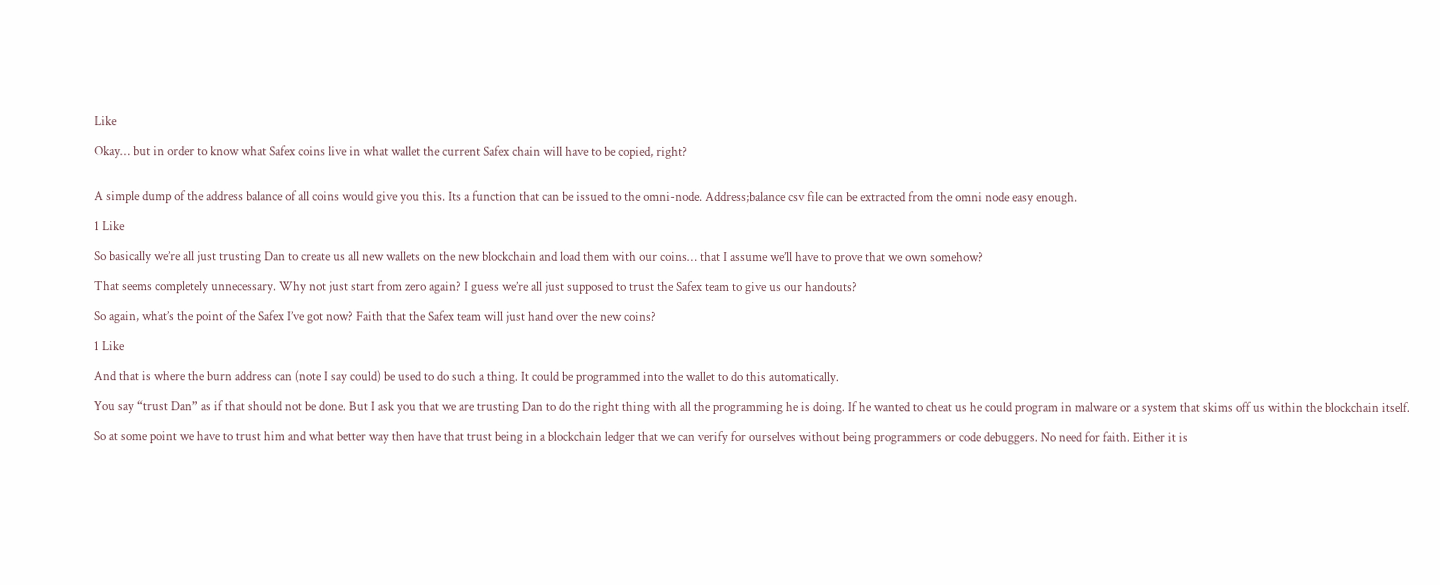Like

Okay… but in order to know what Safex coins live in what wallet the current Safex chain will have to be copied, right?


A simple dump of the address balance of all coins would give you this. Its a function that can be issued to the omni-node. Address;balance csv file can be extracted from the omni node easy enough.

1 Like

So basically we’re all just trusting Dan to create us all new wallets on the new blockchain and load them with our coins… that I assume we’ll have to prove that we own somehow?

That seems completely unnecessary. Why not just start from zero again? I guess we’re all just supposed to trust the Safex team to give us our handouts?

So again, what’s the point of the Safex I’ve got now? Faith that the Safex team will just hand over the new coins?

1 Like

And that is where the burn address can (note I say could) be used to do such a thing. It could be programmed into the wallet to do this automatically.

You say “trust Dan” as if that should not be done. But I ask you that we are trusting Dan to do the right thing with all the programming he is doing. If he wanted to cheat us he could program in malware or a system that skims off us within the blockchain itself.

So at some point we have to trust him and what better way then have that trust being in a blockchain ledger that we can verify for ourselves without being programmers or code debuggers. No need for faith. Either it is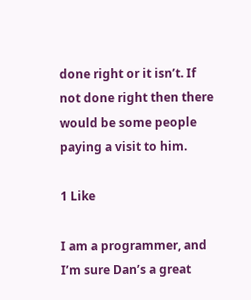done right or it isn’t. If not done right then there would be some people paying a visit to him.

1 Like

I am a programmer, and I’m sure Dan’s a great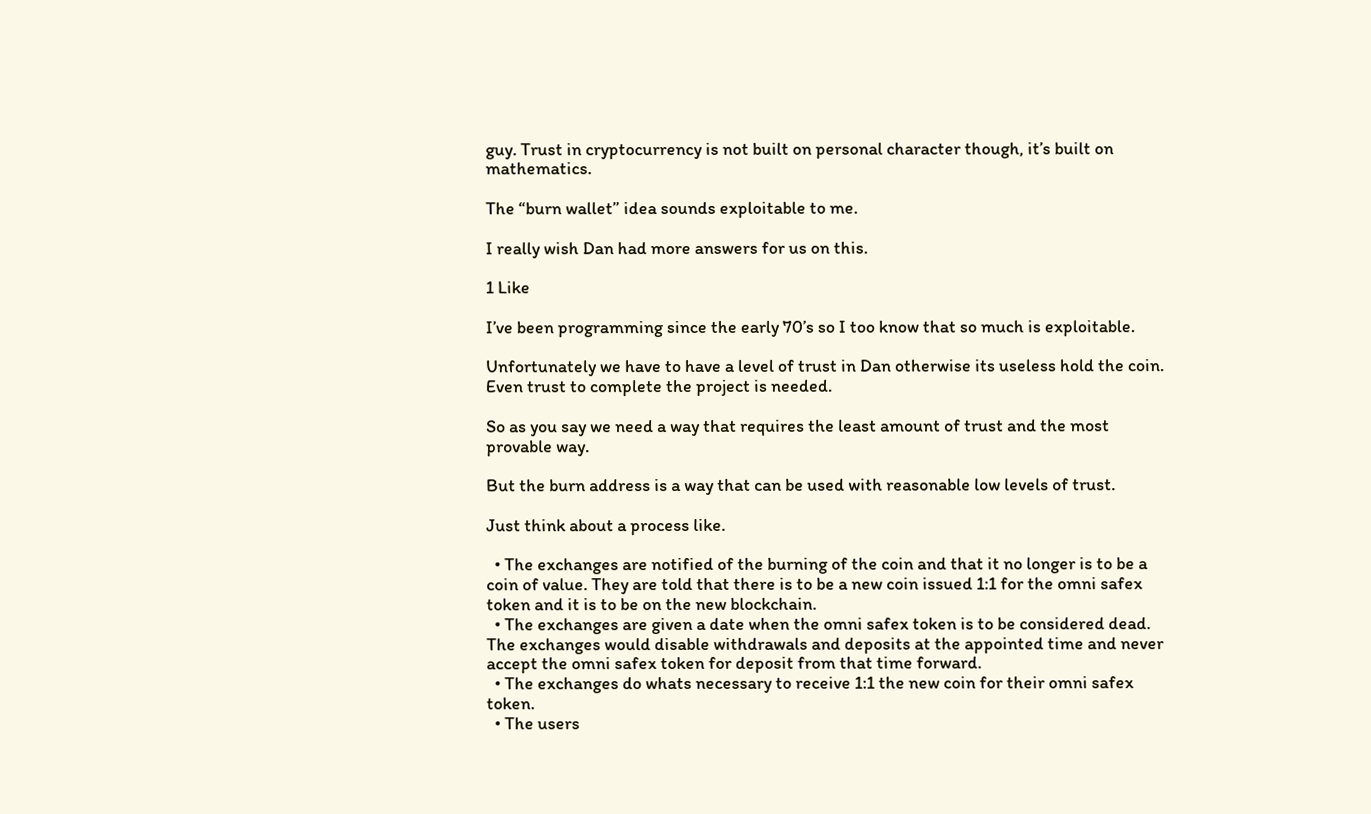guy. Trust in cryptocurrency is not built on personal character though, it’s built on mathematics.

The “burn wallet” idea sounds exploitable to me.

I really wish Dan had more answers for us on this.

1 Like

I’ve been programming since the early 70’s so I too know that so much is exploitable.

Unfortunately we have to have a level of trust in Dan otherwise its useless hold the coin. Even trust to complete the project is needed.

So as you say we need a way that requires the least amount of trust and the most provable way.

But the burn address is a way that can be used with reasonable low levels of trust.

Just think about a process like.

  • The exchanges are notified of the burning of the coin and that it no longer is to be a coin of value. They are told that there is to be a new coin issued 1:1 for the omni safex token and it is to be on the new blockchain.
  • The exchanges are given a date when the omni safex token is to be considered dead. The exchanges would disable withdrawals and deposits at the appointed time and never accept the omni safex token for deposit from that time forward.
  • The exchanges do whats necessary to receive 1:1 the new coin for their omni safex token.
  • The users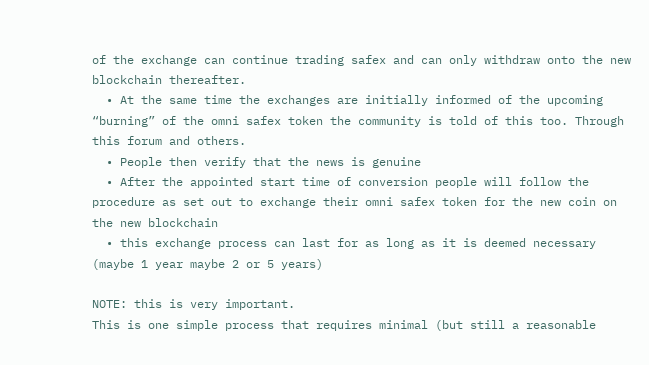of the exchange can continue trading safex and can only withdraw onto the new blockchain thereafter.
  • At the same time the exchanges are initially informed of the upcoming “burning” of the omni safex token the community is told of this too. Through this forum and others.
  • People then verify that the news is genuine
  • After the appointed start time of conversion people will follow the procedure as set out to exchange their omni safex token for the new coin on the new blockchain
  • this exchange process can last for as long as it is deemed necessary (maybe 1 year maybe 2 or 5 years)

NOTE: this is very important.
This is one simple process that requires minimal (but still a reasonable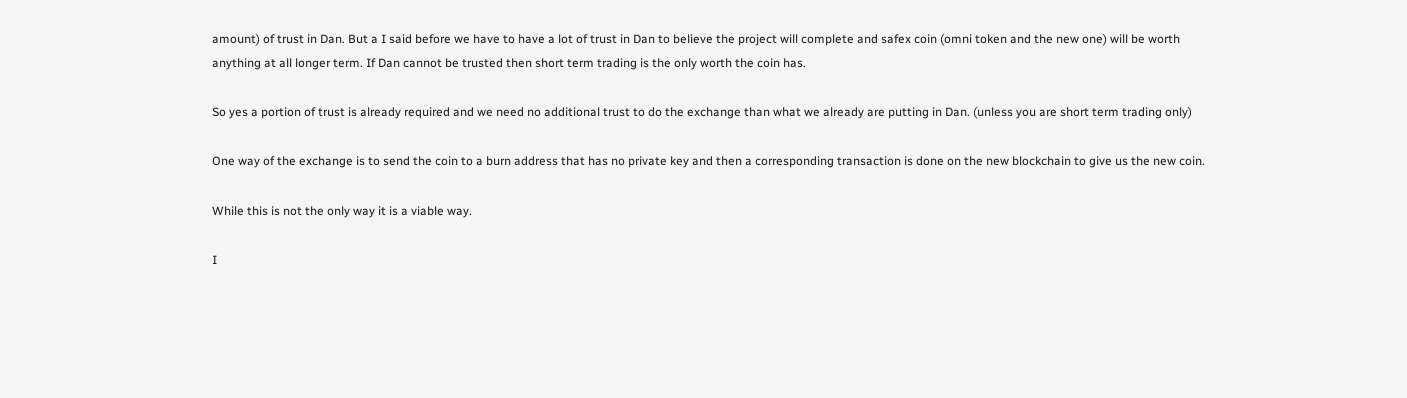amount) of trust in Dan. But a I said before we have to have a lot of trust in Dan to believe the project will complete and safex coin (omni token and the new one) will be worth anything at all longer term. If Dan cannot be trusted then short term trading is the only worth the coin has.

So yes a portion of trust is already required and we need no additional trust to do the exchange than what we already are putting in Dan. (unless you are short term trading only)

One way of the exchange is to send the coin to a burn address that has no private key and then a corresponding transaction is done on the new blockchain to give us the new coin.

While this is not the only way it is a viable way.

I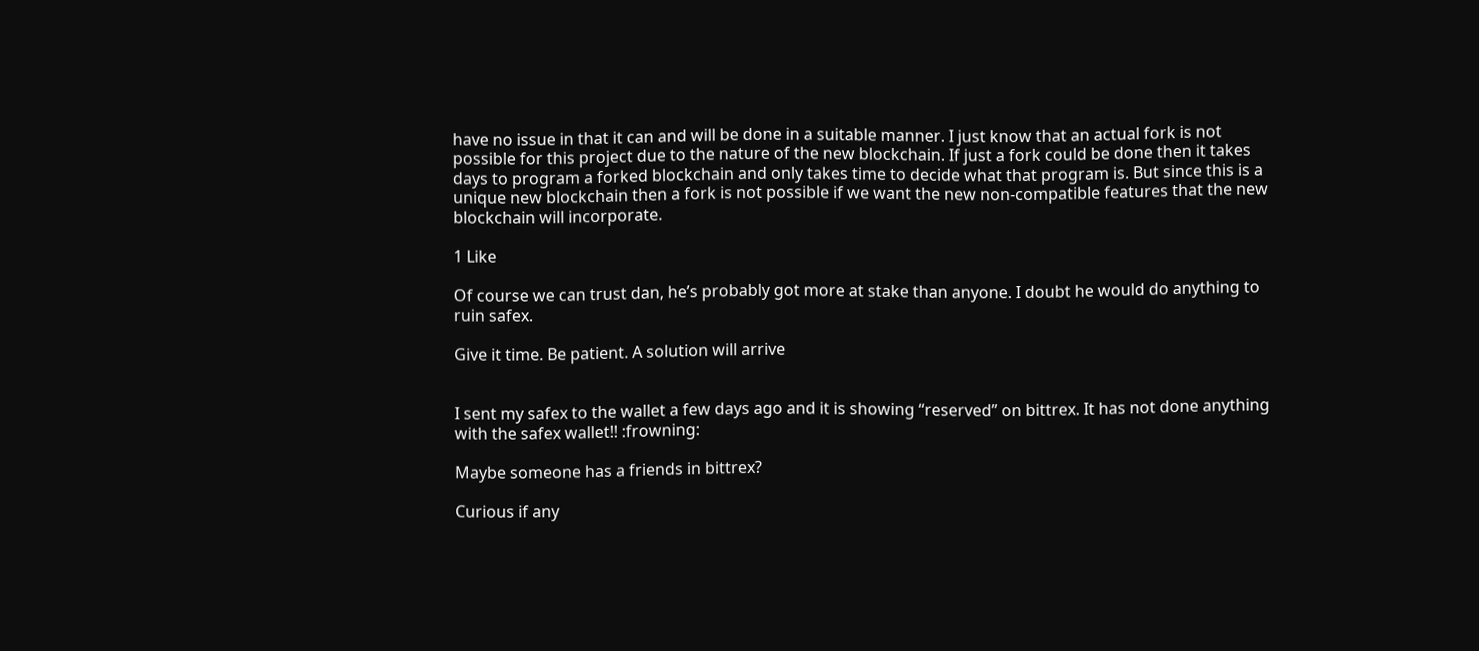have no issue in that it can and will be done in a suitable manner. I just know that an actual fork is not possible for this project due to the nature of the new blockchain. If just a fork could be done then it takes days to program a forked blockchain and only takes time to decide what that program is. But since this is a unique new blockchain then a fork is not possible if we want the new non-compatible features that the new blockchain will incorporate.

1 Like

Of course we can trust dan, he’s probably got more at stake than anyone. I doubt he would do anything to ruin safex.

Give it time. Be patient. A solution will arrive


I sent my safex to the wallet a few days ago and it is showing “reserved” on bittrex. It has not done anything with the safex wallet!! :frowning:

Maybe someone has a friends in bittrex?

Curious if any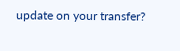update on your transfer?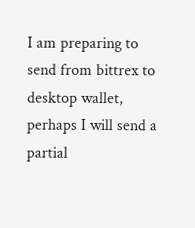I am preparing to send from bittrex to desktop wallet, perhaps I will send a partial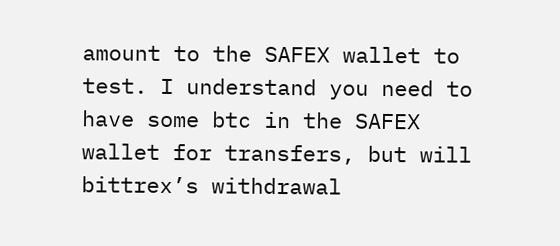amount to the SAFEX wallet to test. I understand you need to have some btc in the SAFEX wallet for transfers, but will bittrex’s withdrawal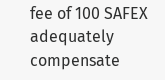fee of 100 SAFEX adequately compensate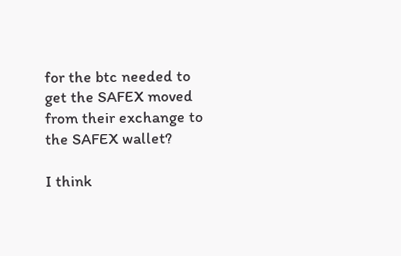for the btc needed to get the SAFEX moved from their exchange to the SAFEX wallet?

I think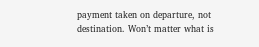payment taken on departure, not destination. Won’t matter what is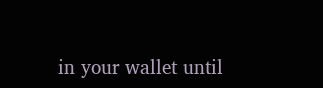in your wallet until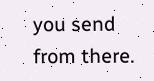you send from there.